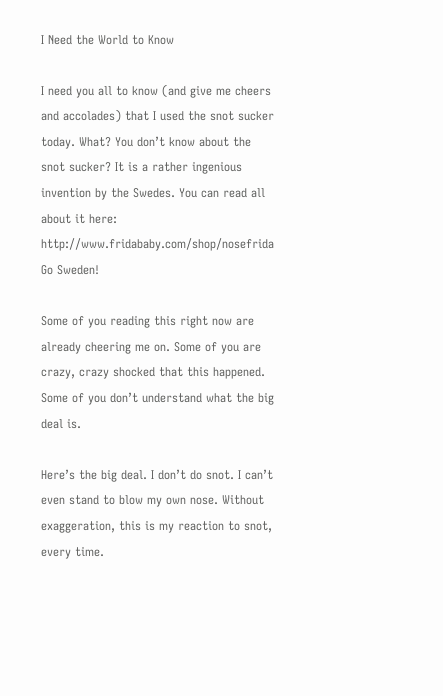I Need the World to Know

I need you all to know (and give me cheers and accolades) that I used the snot sucker today. What? You don’t know about the snot sucker? It is a rather ingenious invention by the Swedes. You can read all about it here: http://www.fridababy.com/shop/nosefrida Go Sweden!

Some of you reading this right now are already cheering me on. Some of you are crazy, crazy shocked that this happened. Some of you don’t understand what the big deal is.

Here’s the big deal. I don’t do snot. I can’t even stand to blow my own nose. Without exaggeration, this is my reaction to snot, every time.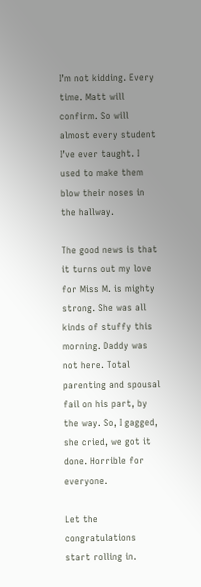I’m not kidding. Every time. Matt will confirm. So will almost every student I’ve ever taught. I used to make them blow their noses in the hallway.

The good news is that it turns out my love for Miss M. is mighty strong. She was all kinds of stuffy this morning. Daddy was not here. Total parenting and spousal fail on his part, by the way. So, I gagged, she cried, we got it done. Horrible for everyone.

Let the congratulations start rolling in.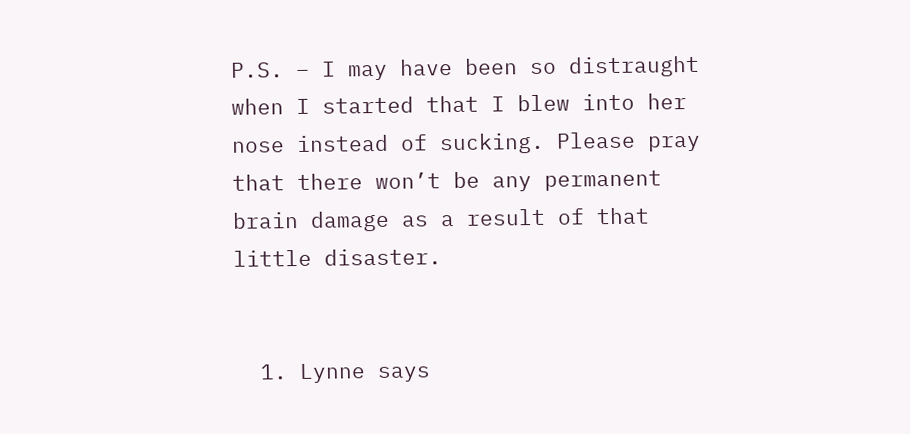P.S. – I may have been so distraught when I started that I blew into her nose instead of sucking. Please pray that there won’t be any permanent brain damage as a result of that little disaster.


  1. Lynne says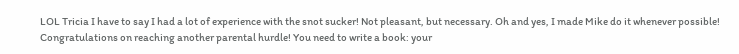LOL Tricia I have to say I had a lot of experience with the snot sucker! Not pleasant, but necessary. Oh and yes, I made Mike do it whenever possible! Congratulations on reaching another parental hurdle! You need to write a book: your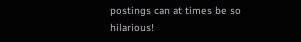postings can at times be so hilarious!